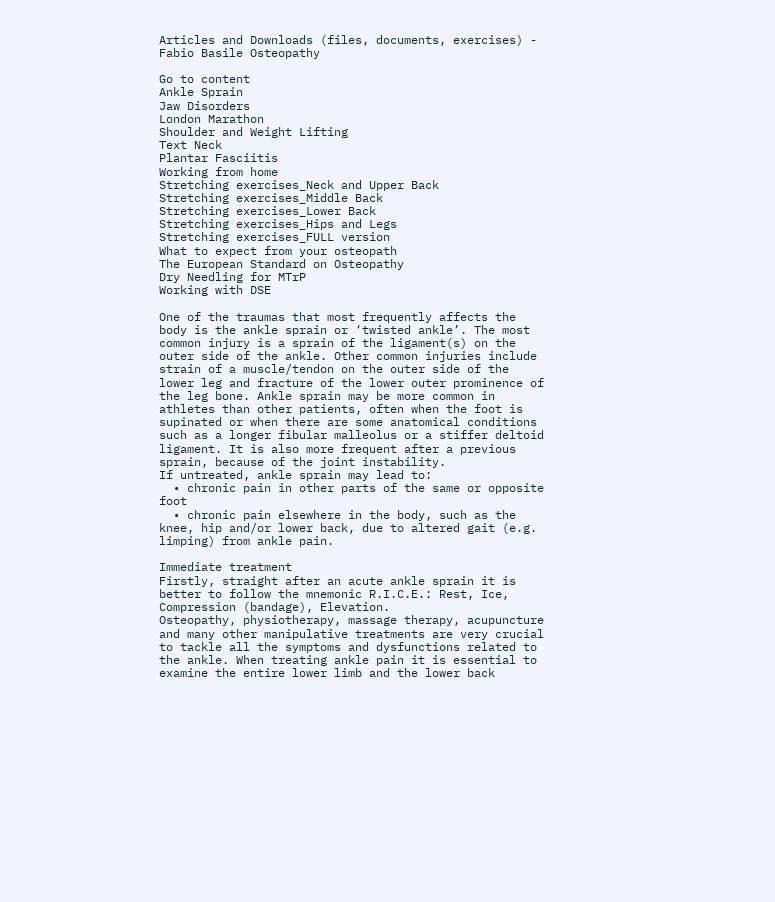Articles and Downloads (files, documents, exercises) - Fabio Basile Osteopathy

Go to content
Ankle Sprain
Jaw Disorders
London Marathon
Shoulder and Weight Lifting
Text Neck
Plantar Fasciitis
Working from home
Stretching exercises_Neck and Upper Back
Stretching exercises_Middle Back
Stretching exercises_Lower Back
Stretching exercises_Hips and Legs
Stretching exercises_FULL version
What to expect from your osteopath
The European Standard on Osteopathy
Dry Needling for MTrP
Working with DSE

One of the traumas that most frequently affects the body is the ankle sprain or ‘twisted ankle’. The most common injury is a sprain of the ligament(s) on the outer side of the ankle. Other common injuries include strain of a muscle/tendon on the outer side of the lower leg and fracture of the lower outer prominence of the leg bone. Ankle sprain may be more common in athletes than other patients, often when the foot is supinated or when there are some anatomical conditions such as a longer fibular malleolus or a stiffer deltoid ligament. It is also more frequent after a previous sprain, because of the joint instability.
If untreated, ankle sprain may lead to:
  • chronic pain in other parts of the same or opposite foot
  • chronic pain elsewhere in the body, such as the knee, hip and/or lower back, due to altered gait (e.g. limping) from ankle pain.

Immediate treatment
Firstly, straight after an acute ankle sprain it is better to follow the mnemonic R.I.C.E.: Rest, Ice, Compression (bandage), Elevation.
Osteopathy, physiotherapy, massage therapy, acupuncture and many other manipulative treatments are very crucial to tackle all the symptoms and dysfunctions related to the ankle. When treating ankle pain it is essential to examine the entire lower limb and the lower back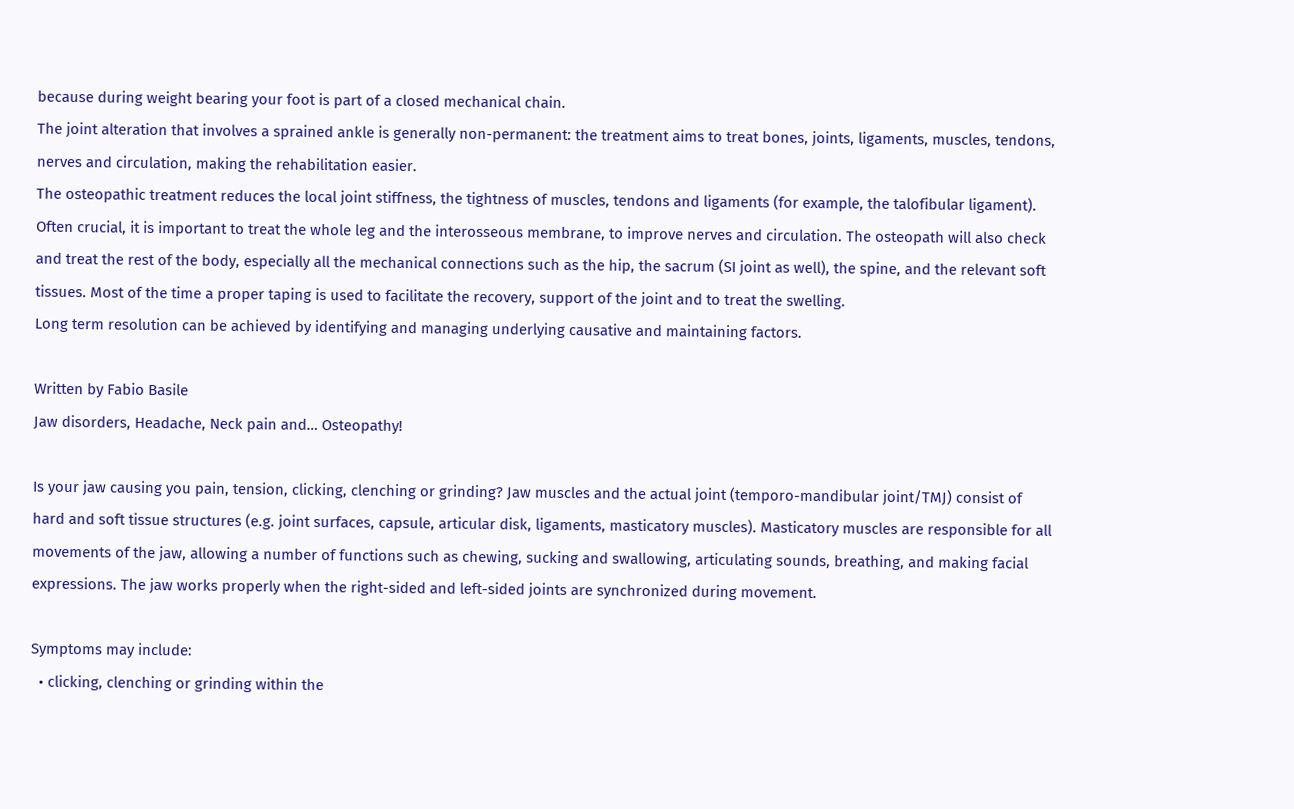because during weight bearing your foot is part of a closed mechanical chain.
The joint alteration that involves a sprained ankle is generally non-permanent: the treatment aims to treat bones, joints, ligaments, muscles, tendons, nerves and circulation, making the rehabilitation easier.
The osteopathic treatment reduces the local joint stiffness, the tightness of muscles, tendons and ligaments (for example, the talofibular ligament). Often crucial, it is important to treat the whole leg and the interosseous membrane, to improve nerves and circulation. The osteopath will also check and treat the rest of the body, especially all the mechanical connections such as the hip, the sacrum (SI joint as well), the spine, and the relevant soft tissues. Most of the time a proper taping is used to facilitate the recovery, support of the joint and to treat the swelling.
Long term resolution can be achieved by identifying and managing underlying causative and maintaining factors.

Written by Fabio Basile
Jaw disorders, Headache, Neck pain and… Osteopathy!

Is your jaw causing you pain, tension, clicking, clenching or grinding? Jaw muscles and the actual joint (temporo-mandibular joint/TMJ) consist of hard and soft tissue structures (e.g. joint surfaces, capsule, articular disk, ligaments, masticatory muscles). Masticatory muscles are responsible for all movements of the jaw, allowing a number of functions such as chewing, sucking and swallowing, articulating sounds, breathing, and making facial expressions. The jaw works properly when the right-sided and left-sided joints are synchronized during movement.

Symptoms may include:
  • clicking, clenching or grinding within the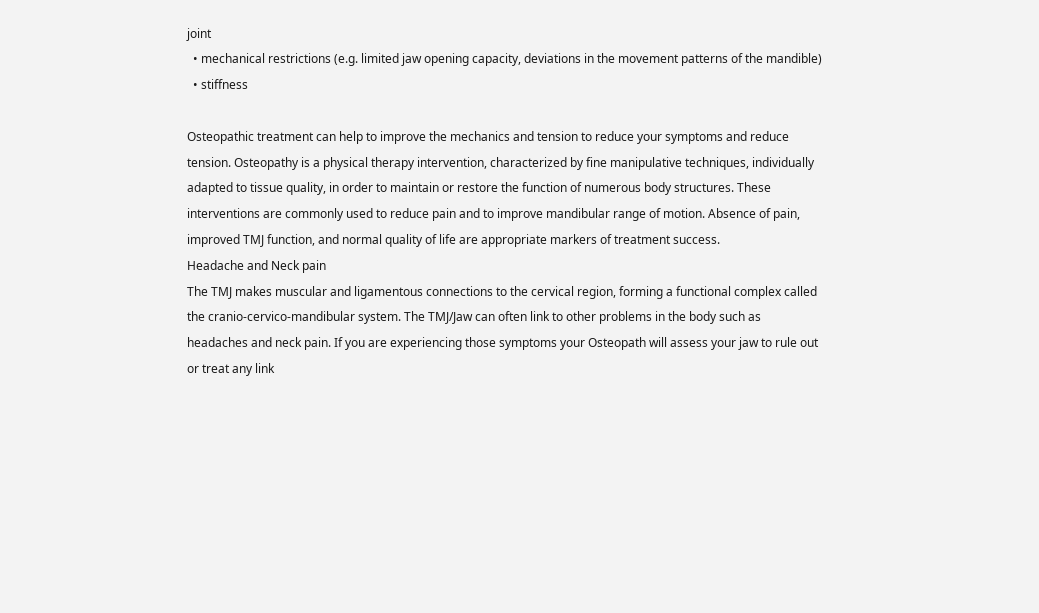joint
  • mechanical restrictions (e.g. limited jaw opening capacity, deviations in the movement patterns of the mandible)
  • stiffness

Osteopathic treatment can help to improve the mechanics and tension to reduce your symptoms and reduce tension. Osteopathy is a physical therapy intervention, characterized by fine manipulative techniques, individually adapted to tissue quality, in order to maintain or restore the function of numerous body structures. These interventions are commonly used to reduce pain and to improve mandibular range of motion. Absence of pain, improved TMJ function, and normal quality of life are appropriate markers of treatment success.
Headache and Neck pain
The TMJ makes muscular and ligamentous connections to the cervical region, forming a functional complex called the cranio-cervico-mandibular system. The TMJ/Jaw can often link to other problems in the body such as headaches and neck pain. If you are experiencing those symptoms your Osteopath will assess your jaw to rule out or treat any link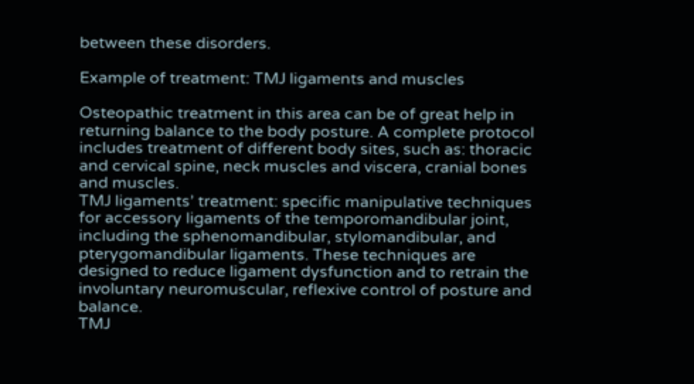between these disorders.

Example of treatment: TMJ ligaments and muscles

Osteopathic treatment in this area can be of great help in returning balance to the body posture. A complete protocol includes treatment of different body sites, such as: thoracic and cervical spine, neck muscles and viscera, cranial bones and muscles.
TMJ ligaments’ treatment: specific manipulative techniques for accessory ligaments of the temporomandibular joint, including the sphenomandibular, stylomandibular, and pterygomandibular ligaments. These techniques are designed to reduce ligament dysfunction and to retrain the involuntary neuromuscular, reflexive control of posture and balance.
TMJ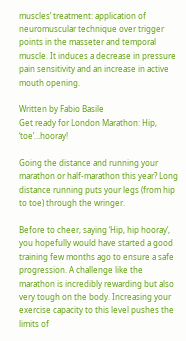muscles’ treatment: application of neuromuscular technique over trigger points in the masseter and temporal muscle. It induces a decrease in pressure pain sensitivity and an increase in active mouth opening.

Written by Fabio Basile
Get ready for London Marathon: Hip, ‘toe’…hooray!

Going the distance and running your marathon or half-marathon this year? Long distance running puts your legs (from hip to toe) through the wringer.

Before to cheer, saying ‘Hip, hip hooray’, you hopefully would have started a good training few months ago to ensure a safe progression. A challenge like the marathon is incredibly rewarding but also very tough on the body. Increasing your exercise capacity to this level pushes the limits of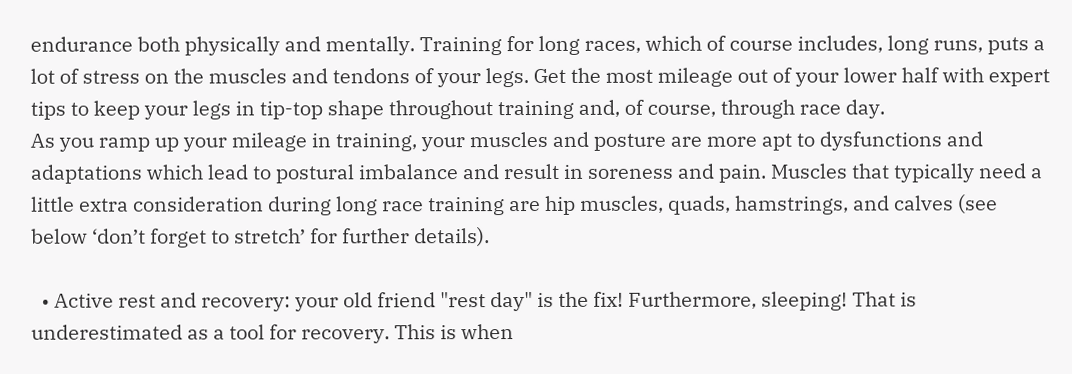endurance both physically and mentally. Training for long races, which of course includes, long runs, puts a lot of stress on the muscles and tendons of your legs. Get the most mileage out of your lower half with expert tips to keep your legs in tip-top shape throughout training and, of course, through race day.
As you ramp up your mileage in training, your muscles and posture are more apt to dysfunctions and adaptations which lead to postural imbalance and result in soreness and pain. Muscles that typically need a little extra consideration during long race training are hip muscles, quads, hamstrings, and calves (see below ‘don’t forget to stretch’ for further details).

  • Active rest and recovery: your old friend "rest day" is the fix! Furthermore, sleeping! That is underestimated as a tool for recovery. This is when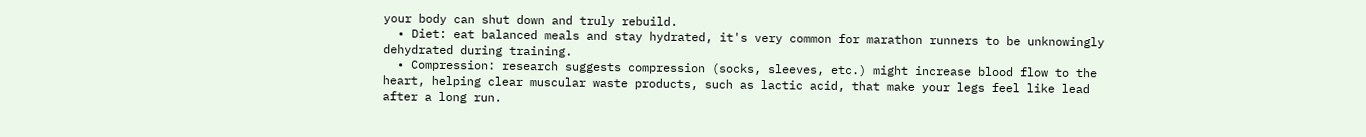your body can shut down and truly rebuild.
  • Diet: eat balanced meals and stay hydrated, it's very common for marathon runners to be unknowingly dehydrated during training.
  • Compression: research suggests compression (socks, sleeves, etc.) might increase blood flow to the heart, helping clear muscular waste products, such as lactic acid, that make your legs feel like lead after a long run.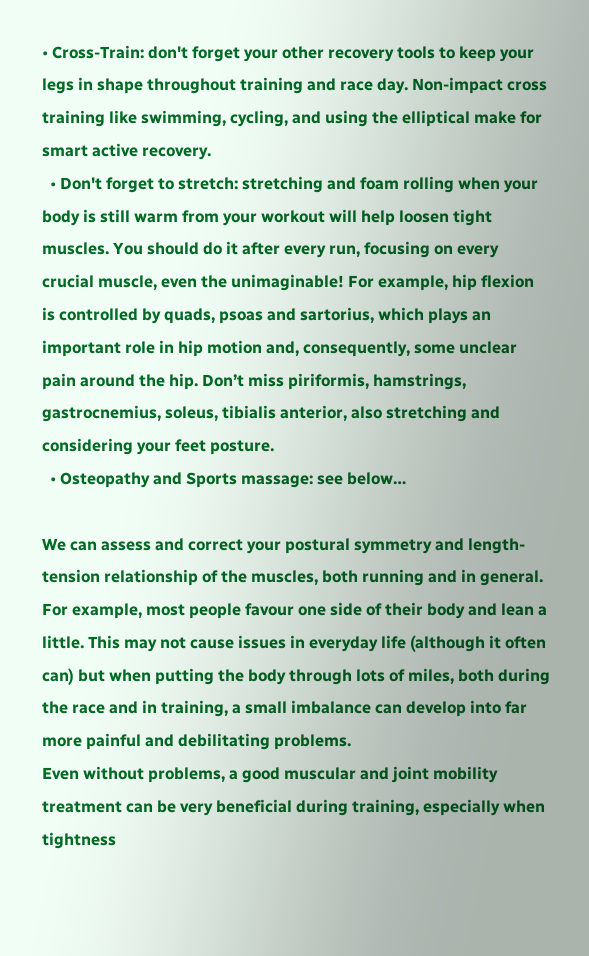• Cross-Train: don't forget your other recovery tools to keep your legs in shape throughout training and race day. Non-impact cross training like swimming, cycling, and using the elliptical make for smart active recovery.
  • Don't forget to stretch: stretching and foam rolling when your body is still warm from your workout will help loosen tight muscles. You should do it after every run, focusing on every crucial muscle, even the unimaginable! For example, hip flexion is controlled by quads, psoas and sartorius, which plays an important role in hip motion and, consequently, some unclear pain around the hip. Don’t miss piriformis, hamstrings, gastrocnemius, soleus, tibialis anterior, also stretching and considering your feet posture.
  • Osteopathy and Sports massage: see below…

We can assess and correct your postural symmetry and length-tension relationship of the muscles, both running and in general. For example, most people favour one side of their body and lean a little. This may not cause issues in everyday life (although it often can) but when putting the body through lots of miles, both during the race and in training, a small imbalance can develop into far more painful and debilitating problems.
Even without problems, a good muscular and joint mobility treatment can be very beneficial during training, especially when tightness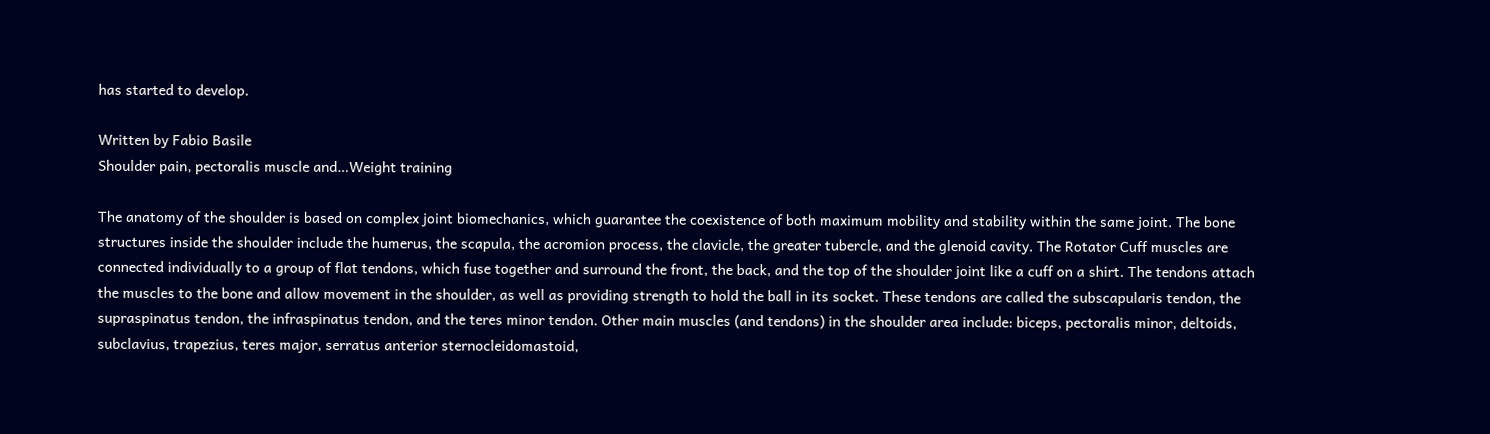has started to develop.

Written by Fabio Basile
Shoulder pain, pectoralis muscle and…Weight training

The anatomy of the shoulder is based on complex joint biomechanics, which guarantee the coexistence of both maximum mobility and stability within the same joint. The bone structures inside the shoulder include the humerus, the scapula, the acromion process, the clavicle, the greater tubercle, and the glenoid cavity. The Rotator Cuff muscles are connected individually to a group of flat tendons, which fuse together and surround the front, the back, and the top of the shoulder joint like a cuff on a shirt. The tendons attach the muscles to the bone and allow movement in the shoulder, as well as providing strength to hold the ball in its socket. These tendons are called the subscapularis tendon, the supraspinatus tendon, the infraspinatus tendon, and the teres minor tendon. Other main muscles (and tendons) in the shoulder area include: biceps, pectoralis minor, deltoids, subclavius, trapezius, teres major, serratus anterior sternocleidomastoid,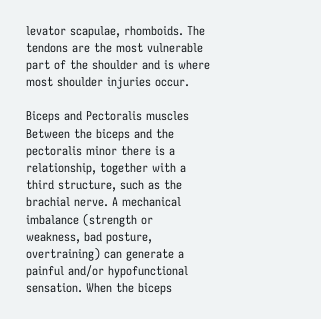levator scapulae, rhomboids. The tendons are the most vulnerable part of the shoulder and is where most shoulder injuries occur.

Biceps and Pectoralis muscles
Between the biceps and the pectoralis minor there is a relationship, together with a third structure, such as the brachial nerve. A mechanical imbalance (strength or weakness, bad posture, overtraining) can generate a painful and/or hypofunctional sensation. When the biceps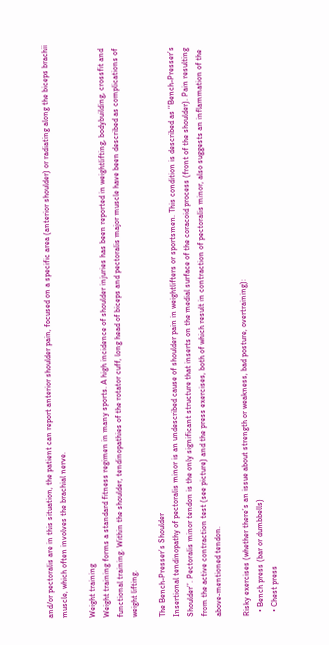and/or pectoralis are in this situation, the patient can report anterior shoulder pain, focused on a specific area (anterior shoulder) or radiating along the biceps brachii muscle, which often involves the brachial nerve.

Weight training
Weight training forms a standard fitness regimen in many sports. A high incidence of shoulder injuries has been reported in weightlifting, bodybuilding, crossfit and functional training. Within the shoulder, tendinopathies of the rotator cuff, long head of biceps and pectoralis major muscle have been described as complications of weight lifting.

The Bench-Presser’s Shoulder
Insertional tendinopathy of pectoralis minor is an undescribed cause of shoulder pain in weightlifters or sportsmen. This condition is described as ‘‘Bench-Presser’s Shoulder’’. Pectoralis minor tendon is the only significant structure that inserts on the medial surface of the coracoid process (front of the shoulder). Pain resulting from the active contraction test (see picture) and the press exercises, both of which result in contraction of pectoralis minor, also suggests an inflammation of the above-mentioned tendon.

Risky exercises (whether there’s an issue about strength or weakness, bad posture, overtraining):
  • Bench press (bar or dumbbells)
  • Chest press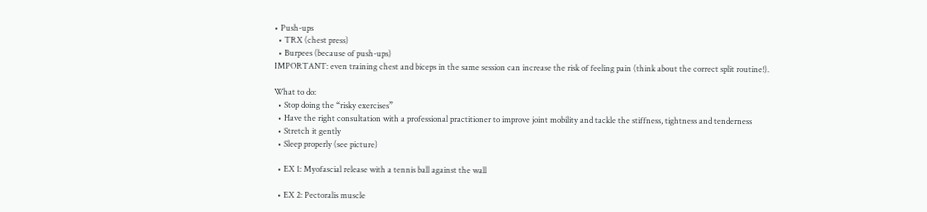• Push-ups
  • TRX (chest press)
  • Burpees (because of push-ups)
IMPORTANT: even training chest and biceps in the same session can increase the risk of feeling pain (think about the correct split routine!).

What to do:
  • Stop doing the “risky exercises”
  • Have the right consultation with a professional practitioner to improve joint mobility and tackle the stiffness, tightness and tenderness
  • Stretch it gently
  • Sleep properly (see picture)

  • EX 1: Myofascial release with a tennis ball against the wall

  • EX 2: Pectoralis muscle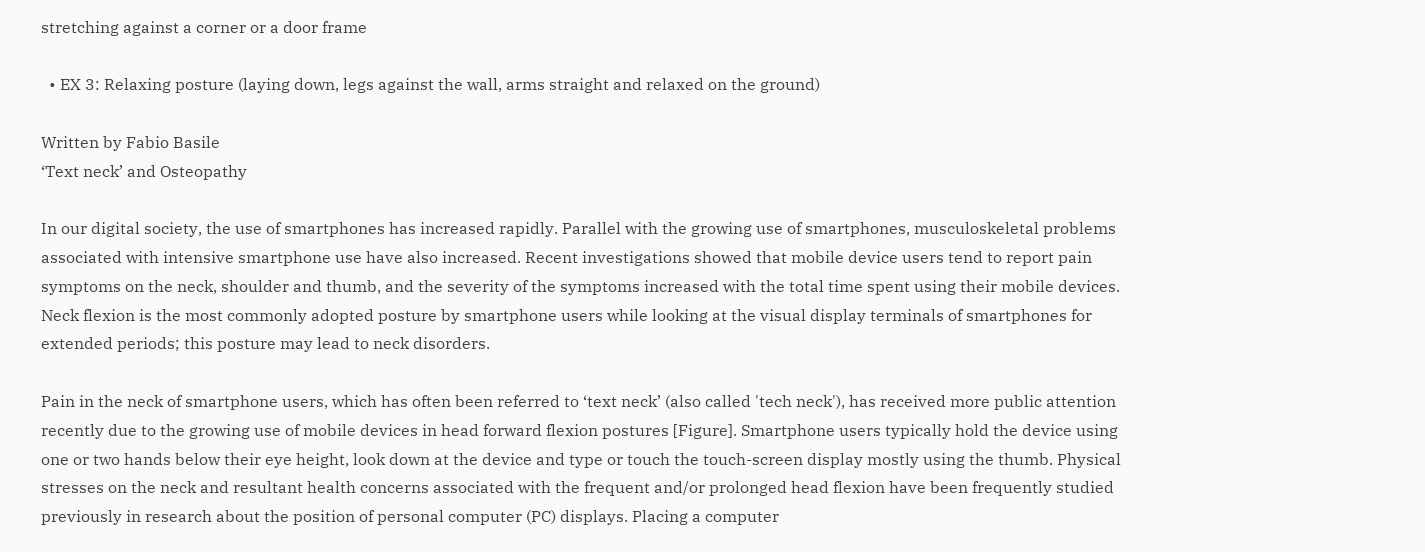stretching against a corner or a door frame

  • EX 3: Relaxing posture (laying down, legs against the wall, arms straight and relaxed on the ground)

Written by Fabio Basile
‘Text neck’ and Osteopathy

In our digital society, the use of smartphones has increased rapidly. Parallel with the growing use of smartphones, musculoskeletal problems associated with intensive smartphone use have also increased. Recent investigations showed that mobile device users tend to report pain symptoms on the neck, shoulder and thumb, and the severity of the symptoms increased with the total time spent using their mobile devices. Neck flexion is the most commonly adopted posture by smartphone users while looking at the visual display terminals of smartphones for extended periods; this posture may lead to neck disorders.

Pain in the neck of smartphone users, which has often been referred to ‘text neck’ (also called 'tech neck'), has received more public attention recently due to the growing use of mobile devices in head forward flexion postures [Figure]. Smartphone users typically hold the device using one or two hands below their eye height, look down at the device and type or touch the touch-screen display mostly using the thumb. Physical stresses on the neck and resultant health concerns associated with the frequent and/or prolonged head flexion have been frequently studied previously in research about the position of personal computer (PC) displays. Placing a computer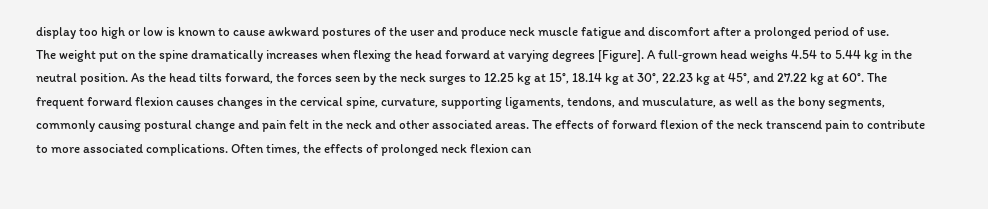display too high or low is known to cause awkward postures of the user and produce neck muscle fatigue and discomfort after a prolonged period of use.
The weight put on the spine dramatically increases when flexing the head forward at varying degrees [Figure]. A full‑grown head weighs 4.54 to 5.44 kg in the neutral position. As the head tilts forward, the forces seen by the neck surges to 12.25 kg at 15°, 18.14 kg at 30°, 22.23 kg at 45°, and 27.22 kg at 60°. The frequent forward flexion causes changes in the cervical spine, curvature, supporting ligaments, tendons, and musculature, as well as the bony segments, commonly causing postural change and pain felt in the neck and other associated areas. The effects of forward flexion of the neck transcend pain to contribute to more associated complications. Often times, the effects of prolonged neck flexion can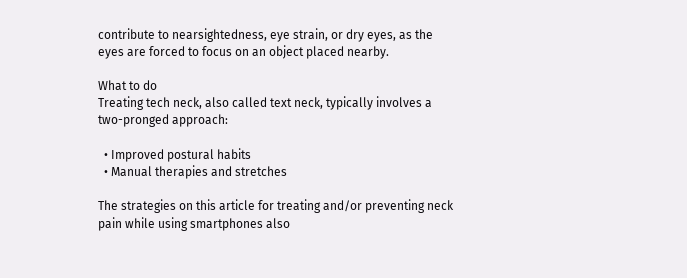contribute to nearsightedness, eye strain, or dry eyes, as the eyes are forced to focus on an object placed nearby.

What to do
Treating tech neck, also called text neck, typically involves a two-pronged approach:

  • Improved postural habits
  • Manual therapies and stretches

The strategies on this article for treating and/or preventing neck pain while using smartphones also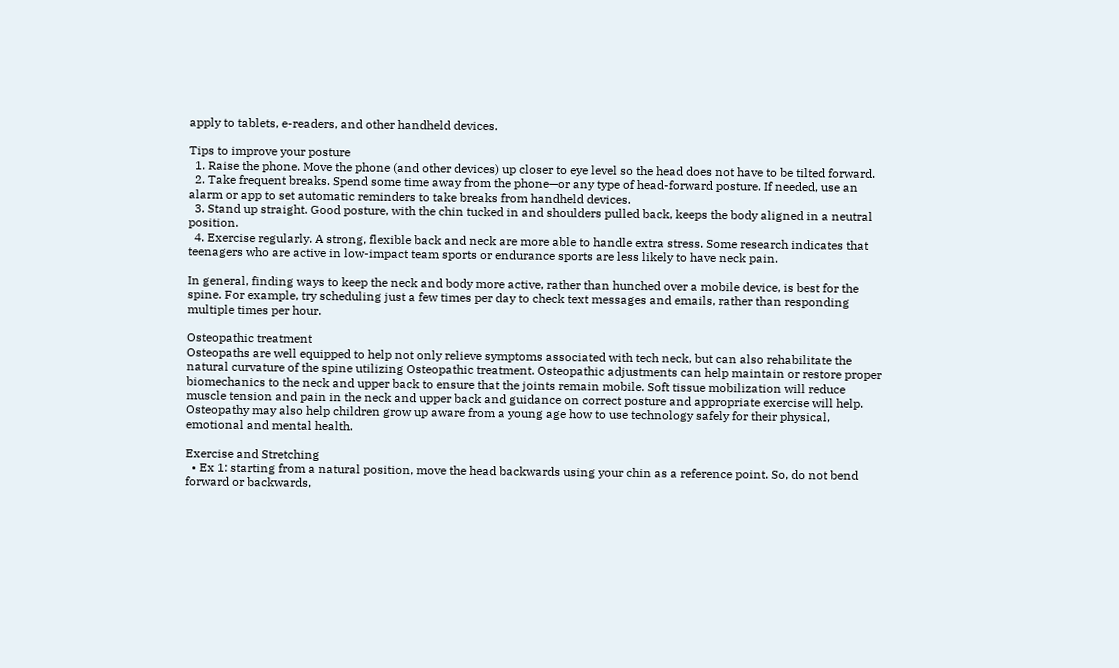apply to tablets, e-readers, and other handheld devices.

Tips to improve your posture
  1. Raise the phone. Move the phone (and other devices) up closer to eye level so the head does not have to be tilted forward.
  2. Take frequent breaks. Spend some time away from the phone—or any type of head-forward posture. If needed, use an alarm or app to set automatic reminders to take breaks from handheld devices.
  3. Stand up straight. Good posture, with the chin tucked in and shoulders pulled back, keeps the body aligned in a neutral position.
  4. Exercise regularly. A strong, flexible back and neck are more able to handle extra stress. Some research indicates that teenagers who are active in low-impact team sports or endurance sports are less likely to have neck pain.

In general, finding ways to keep the neck and body more active, rather than hunched over a mobile device, is best for the spine. For example, try scheduling just a few times per day to check text messages and emails, rather than responding multiple times per hour.

Osteopathic treatment
Osteopaths are well equipped to help not only relieve symptoms associated with tech neck, but can also rehabilitate the natural curvature of the spine utilizing Osteopathic treatment. Osteopathic adjustments can help maintain or restore proper biomechanics to the neck and upper back to ensure that the joints remain mobile. Soft tissue mobilization will reduce muscle tension and pain in the neck and upper back and guidance on correct posture and appropriate exercise will help. Osteopathy may also help children grow up aware from a young age how to use technology safely for their physical, emotional and mental health.

Exercise and Stretching
  • Ex 1: starting from a natural position, move the head backwards using your chin as a reference point. So, do not bend forward or backwards,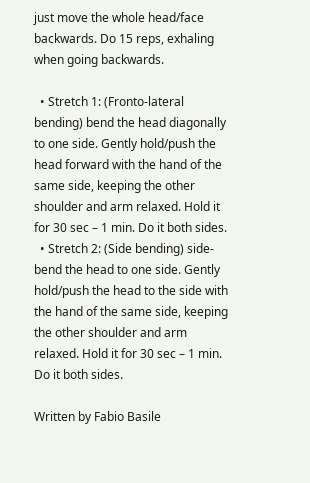just move the whole head/face backwards. Do 15 reps, exhaling when going backwards.

  • Stretch 1: (Fronto-lateral bending) bend the head diagonally to one side. Gently hold/push the head forward with the hand of the same side, keeping the other shoulder and arm relaxed. Hold it for 30 sec – 1 min. Do it both sides.
  • Stretch 2: (Side bending) side-bend the head to one side. Gently hold/push the head to the side with the hand of the same side, keeping the other shoulder and arm relaxed. Hold it for 30 sec – 1 min. Do it both sides.

Written by Fabio Basile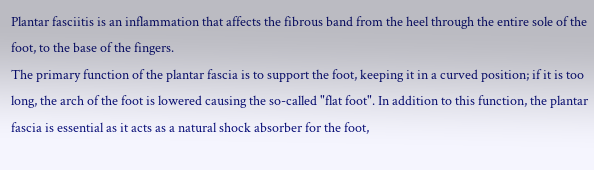Plantar fasciitis is an inflammation that affects the fibrous band from the heel through the entire sole of the foot, to the base of the fingers.
The primary function of the plantar fascia is to support the foot, keeping it in a curved position; if it is too long, the arch of the foot is lowered causing the so-called "flat foot". In addition to this function, the plantar fascia is essential as it acts as a natural shock absorber for the foot,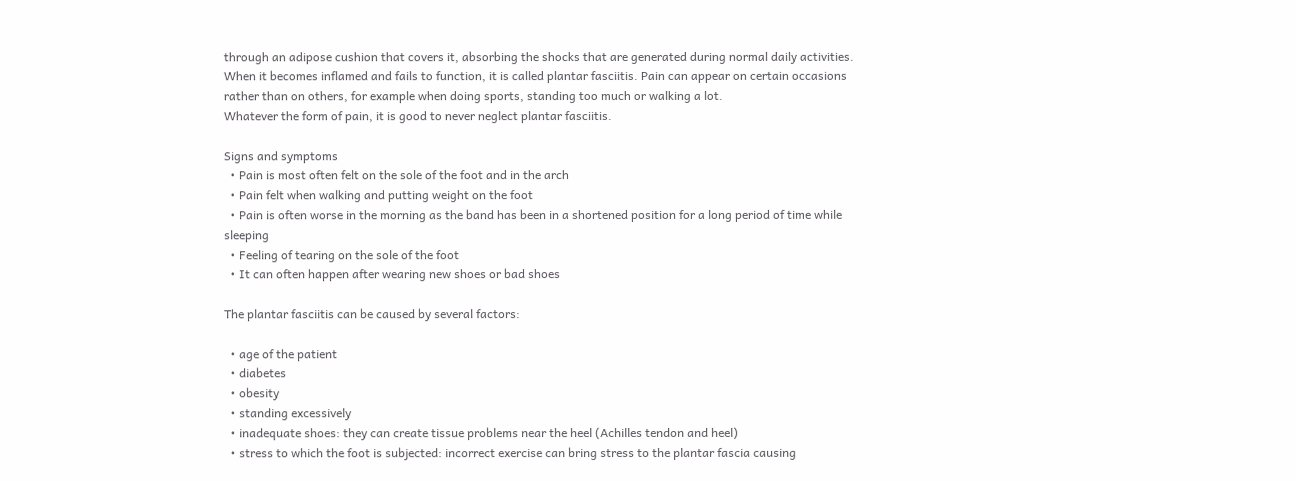through an adipose cushion that covers it, absorbing the shocks that are generated during normal daily activities. When it becomes inflamed and fails to function, it is called plantar fasciitis. Pain can appear on certain occasions rather than on others, for example when doing sports, standing too much or walking a lot.
Whatever the form of pain, it is good to never neglect plantar fasciitis.

Signs and symptoms
  • Pain is most often felt on the sole of the foot and in the arch
  • Pain felt when walking and putting weight on the foot
  • Pain is often worse in the morning as the band has been in a shortened position for a long period of time while sleeping
  • Feeling of tearing on the sole of the foot
  • It can often happen after wearing new shoes or bad shoes

The plantar fasciitis can be caused by several factors:

  • age of the patient
  • diabetes
  • obesity
  • standing excessively
  • inadequate shoes: they can create tissue problems near the heel (Achilles tendon and heel)
  • stress to which the foot is subjected: incorrect exercise can bring stress to the plantar fascia causing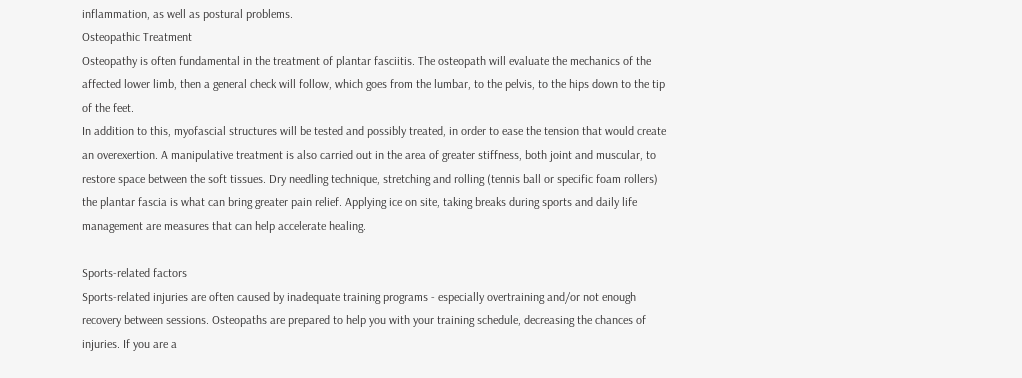inflammation, as well as postural problems.
Osteopathic Treatment
Osteopathy is often fundamental in the treatment of plantar fasciitis. The osteopath will evaluate the mechanics of the affected lower limb, then a general check will follow, which goes from the lumbar, to the pelvis, to the hips down to the tip of the feet.
In addition to this, myofascial structures will be tested and possibly treated, in order to ease the tension that would create an overexertion. A manipulative treatment is also carried out in the area of greater stiffness, both joint and muscular, to restore space between the soft tissues. Dry needling technique, stretching and rolling (tennis ball or specific foam rollers) the plantar fascia is what can bring greater pain relief. Applying ice on site, taking breaks during sports and daily life management are measures that can help accelerate healing.

Sports-related factors
Sports-related injuries are often caused by inadequate training programs - especially overtraining and/or not enough recovery between sessions. Osteopaths are prepared to help you with your training schedule, decreasing the chances of injuries. If you are a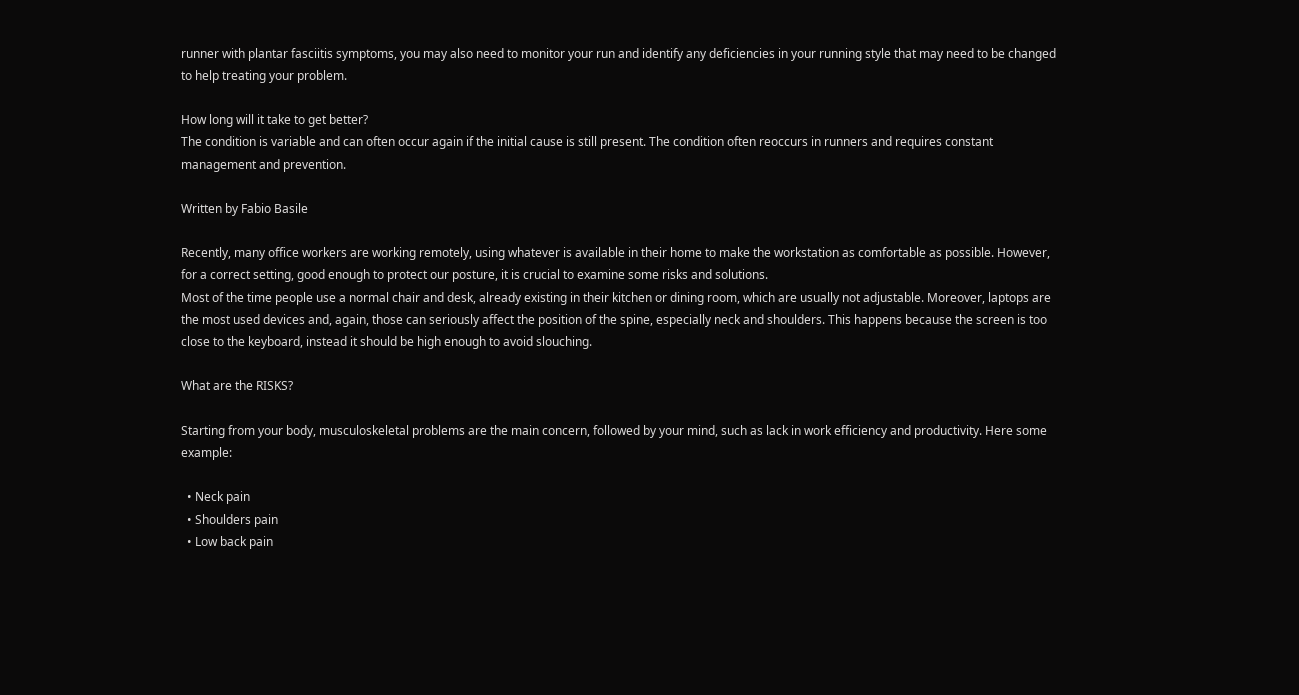runner with plantar fasciitis symptoms, you may also need to monitor your run and identify any deficiencies in your running style that may need to be changed to help treating your problem.

How long will it take to get better?
The condition is variable and can often occur again if the initial cause is still present. The condition often reoccurs in runners and requires constant management and prevention.

Written by Fabio Basile

Recently, many office workers are working remotely, using whatever is available in their home to make the workstation as comfortable as possible. However, for a correct setting, good enough to protect our posture, it is crucial to examine some risks and solutions.
Most of the time people use a normal chair and desk, already existing in their kitchen or dining room, which are usually not adjustable. Moreover, laptops are the most used devices and, again, those can seriously affect the position of the spine, especially neck and shoulders. This happens because the screen is too close to the keyboard, instead it should be high enough to avoid slouching.

What are the RISKS?

Starting from your body, musculoskeletal problems are the main concern, followed by your mind, such as lack in work efficiency and productivity. Here some example:

  • Neck pain
  • Shoulders pain
  • Low back pain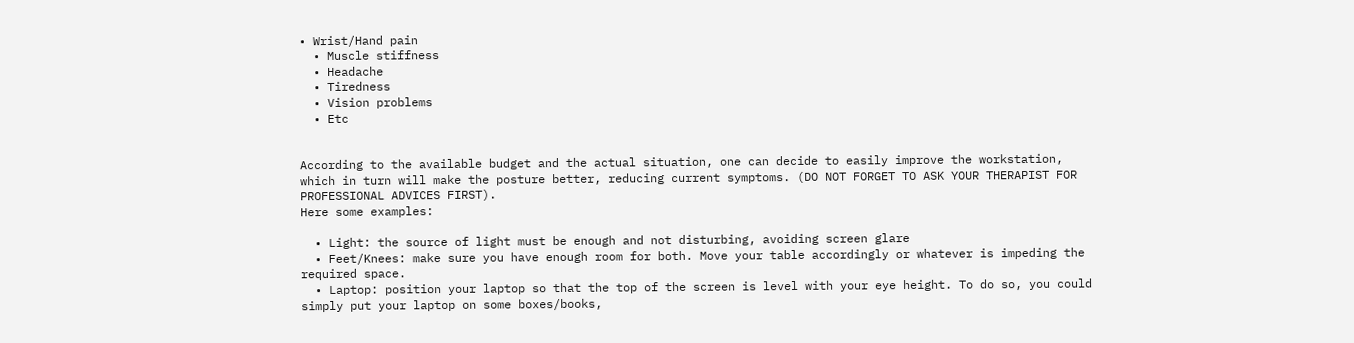• Wrist/Hand pain
  • Muscle stiffness
  • Headache
  • Tiredness
  • Vision problems
  • Etc


According to the available budget and the actual situation, one can decide to easily improve the workstation, which in turn will make the posture better, reducing current symptoms. (DO NOT FORGET TO ASK YOUR THERAPIST FOR PROFESSIONAL ADVICES FIRST).
Here some examples:

  • Light: the source of light must be enough and not disturbing, avoiding screen glare
  • Feet/Knees: make sure you have enough room for both. Move your table accordingly or whatever is impeding the required space.
  • Laptop: position your laptop so that the top of the screen is level with your eye height. To do so, you could simply put your laptop on some boxes/books,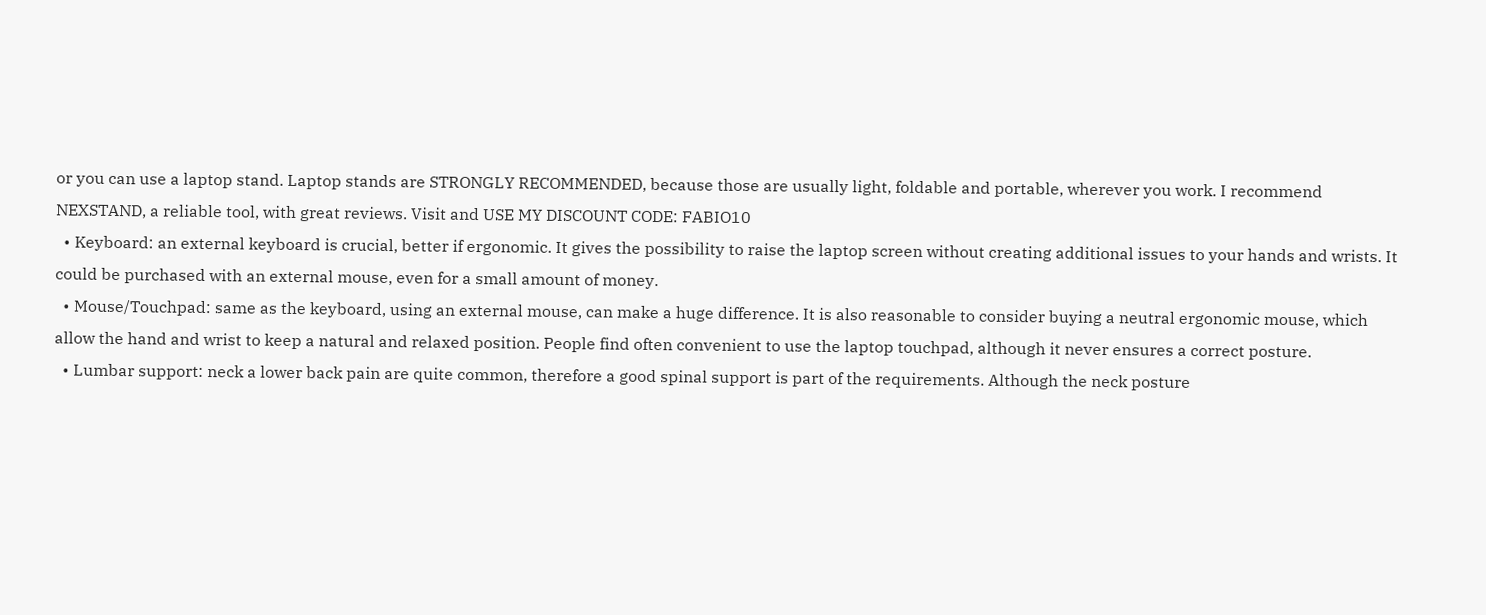or you can use a laptop stand. Laptop stands are STRONGLY RECOMMENDED, because those are usually light, foldable and portable, wherever you work. I recommend NEXSTAND, a reliable tool, with great reviews. Visit and USE MY DISCOUNT CODE: FABIO10
  • Keyboard: an external keyboard is crucial, better if ergonomic. It gives the possibility to raise the laptop screen without creating additional issues to your hands and wrists. It could be purchased with an external mouse, even for a small amount of money.
  • Mouse/Touchpad: same as the keyboard, using an external mouse, can make a huge difference. It is also reasonable to consider buying a neutral ergonomic mouse, which allow the hand and wrist to keep a natural and relaxed position. People find often convenient to use the laptop touchpad, although it never ensures a correct posture.
  • Lumbar support: neck a lower back pain are quite common, therefore a good spinal support is part of the requirements. Although the neck posture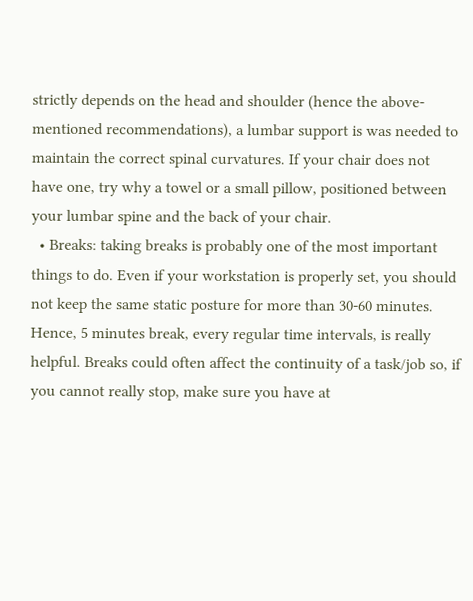strictly depends on the head and shoulder (hence the above-mentioned recommendations), a lumbar support is was needed to maintain the correct spinal curvatures. If your chair does not have one, try why a towel or a small pillow, positioned between your lumbar spine and the back of your chair.
  • Breaks: taking breaks is probably one of the most important things to do. Even if your workstation is properly set, you should not keep the same static posture for more than 30-60 minutes. Hence, 5 minutes break, every regular time intervals, is really helpful. Breaks could often affect the continuity of a task/job so, if you cannot really stop, make sure you have at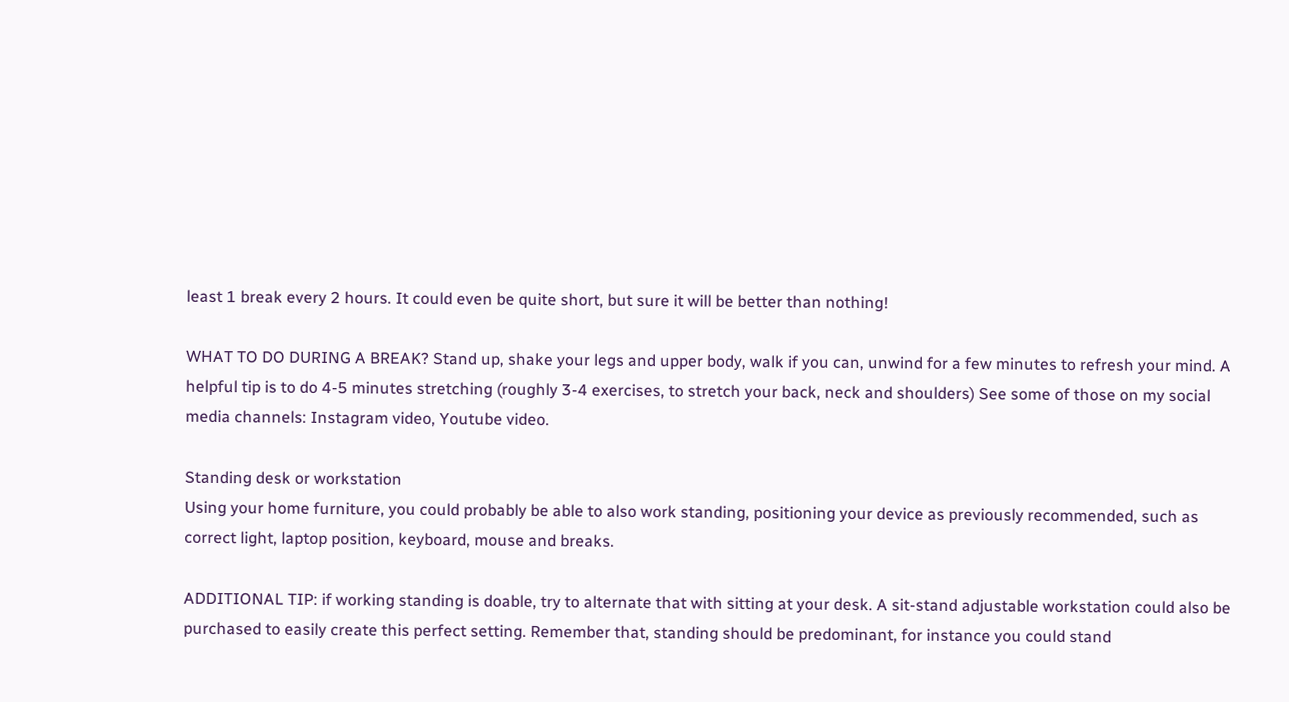least 1 break every 2 hours. It could even be quite short, but sure it will be better than nothing!

WHAT TO DO DURING A BREAK? Stand up, shake your legs and upper body, walk if you can, unwind for a few minutes to refresh your mind. A helpful tip is to do 4-5 minutes stretching (roughly 3-4 exercises, to stretch your back, neck and shoulders) See some of those on my social media channels: Instagram video, Youtube video.

Standing desk or workstation
Using your home furniture, you could probably be able to also work standing, positioning your device as previously recommended, such as correct light, laptop position, keyboard, mouse and breaks.

ADDITIONAL TIP: if working standing is doable, try to alternate that with sitting at your desk. A sit-stand adjustable workstation could also be purchased to easily create this perfect setting. Remember that, standing should be predominant, for instance you could stand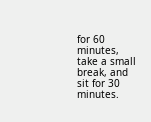for 60 minutes, take a small break, and sit for 30 minutes.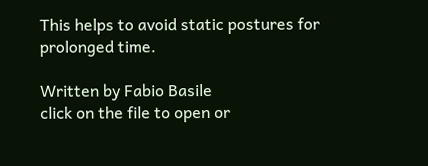This helps to avoid static postures for prolonged time.

Written by Fabio Basile
click on the file to open or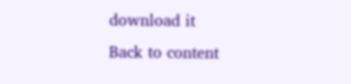download it
Back to content